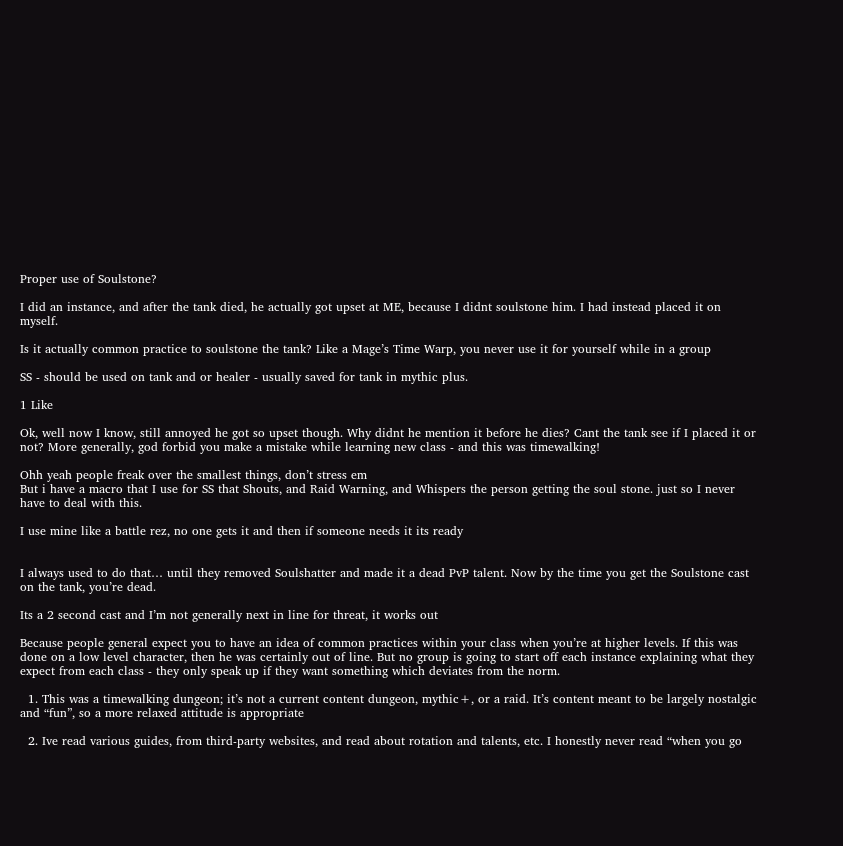Proper use of Soulstone?

I did an instance, and after the tank died, he actually got upset at ME, because I didnt soulstone him. I had instead placed it on myself.

Is it actually common practice to soulstone the tank? Like a Mage’s Time Warp, you never use it for yourself while in a group

SS - should be used on tank and or healer - usually saved for tank in mythic plus.

1 Like

Ok, well now I know, still annoyed he got so upset though. Why didnt he mention it before he dies? Cant the tank see if I placed it or not? More generally, god forbid you make a mistake while learning new class - and this was timewalking!

Ohh yeah people freak over the smallest things, don’t stress em
But i have a macro that I use for SS that Shouts, and Raid Warning, and Whispers the person getting the soul stone. just so I never have to deal with this.

I use mine like a battle rez, no one gets it and then if someone needs it its ready


I always used to do that… until they removed Soulshatter and made it a dead PvP talent. Now by the time you get the Soulstone cast on the tank, you’re dead.

Its a 2 second cast and I’m not generally next in line for threat, it works out

Because people general expect you to have an idea of common practices within your class when you’re at higher levels. If this was done on a low level character, then he was certainly out of line. But no group is going to start off each instance explaining what they expect from each class - they only speak up if they want something which deviates from the norm.

  1. This was a timewalking dungeon; it’s not a current content dungeon, mythic+, or a raid. It’s content meant to be largely nostalgic and “fun”, so a more relaxed attitude is appropriate

  2. Ive read various guides, from third-party websites, and read about rotation and talents, etc. I honestly never read “when you go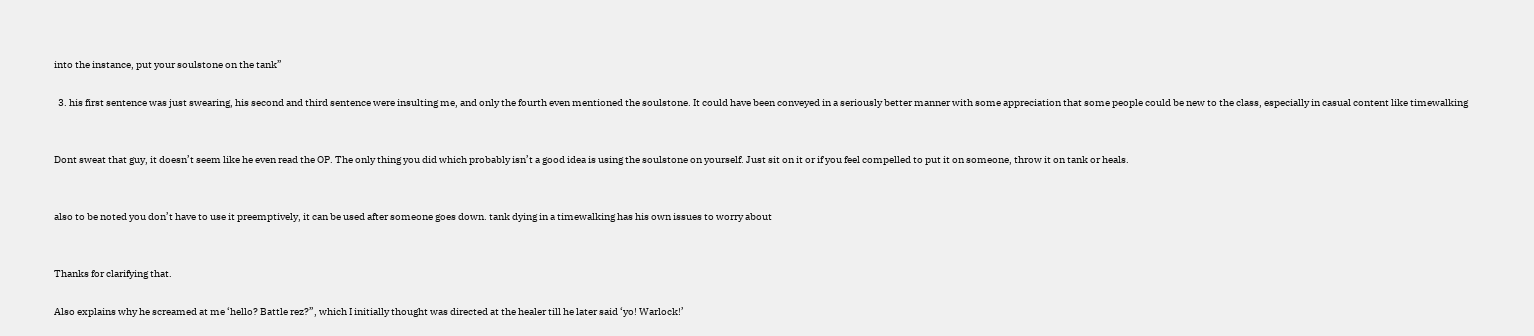into the instance, put your soulstone on the tank”

  3. his first sentence was just swearing, his second and third sentence were insulting me, and only the fourth even mentioned the soulstone. It could have been conveyed in a seriously better manner with some appreciation that some people could be new to the class, especially in casual content like timewalking


Dont sweat that guy, it doesn’t seem like he even read the OP. The only thing you did which probably isn’t a good idea is using the soulstone on yourself. Just sit on it or if you feel compelled to put it on someone, throw it on tank or heals.


also to be noted you don’t have to use it preemptively, it can be used after someone goes down. tank dying in a timewalking has his own issues to worry about


Thanks for clarifying that.

Also explains why he screamed at me ‘hello? Battle rez?”, which I initially thought was directed at the healer till he later said ‘yo! Warlock!’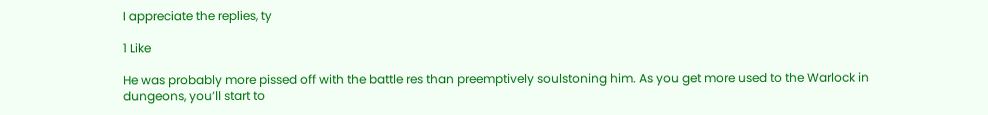I appreciate the replies, ty

1 Like

He was probably more pissed off with the battle res than preemptively soulstoning him. As you get more used to the Warlock in dungeons, you’ll start to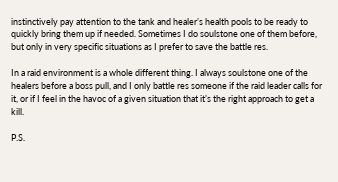instinctively pay attention to the tank and healer’s health pools to be ready to quickly bring them up if needed. Sometimes I do soulstone one of them before, but only in very specific situations as I prefer to save the battle res.

In a raid environment is a whole different thing. I always soulstone one of the healers before a boss pull, and I only battle res someone if the raid leader calls for it, or if I feel in the havoc of a given situation that it’s the right approach to get a kill.

P.S.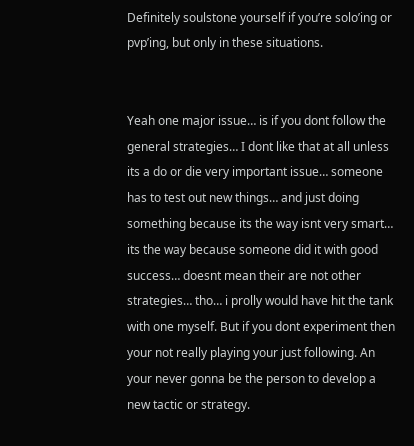Definitely soulstone yourself if you’re solo’ing or pvp’ing, but only in these situations.


Yeah one major issue… is if you dont follow the general strategies… I dont like that at all unless its a do or die very important issue… someone has to test out new things… and just doing something because its the way isnt very smart… its the way because someone did it with good success… doesnt mean their are not other strategies… tho… i prolly would have hit the tank with one myself. But if you dont experiment then your not really playing your just following. An your never gonna be the person to develop a new tactic or strategy.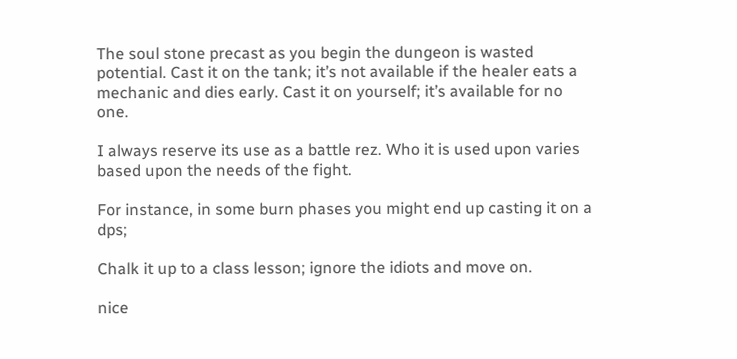The soul stone precast as you begin the dungeon is wasted potential. Cast it on the tank; it’s not available if the healer eats a mechanic and dies early. Cast it on yourself; it’s available for no one.

I always reserve its use as a battle rez. Who it is used upon varies based upon the needs of the fight.

For instance, in some burn phases you might end up casting it on a dps;

Chalk it up to a class lesson; ignore the idiots and move on.

nice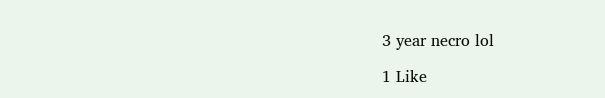3 year necro lol

1 Like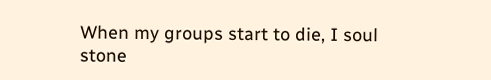When my groups start to die, I soul stone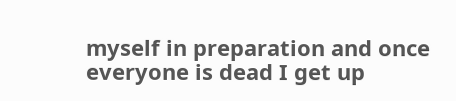myself in preparation and once everyone is dead I get up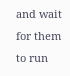and wait for them to run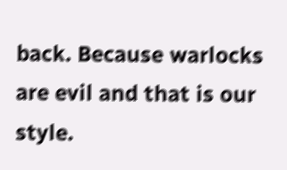back. Because warlocks are evil and that is our style.